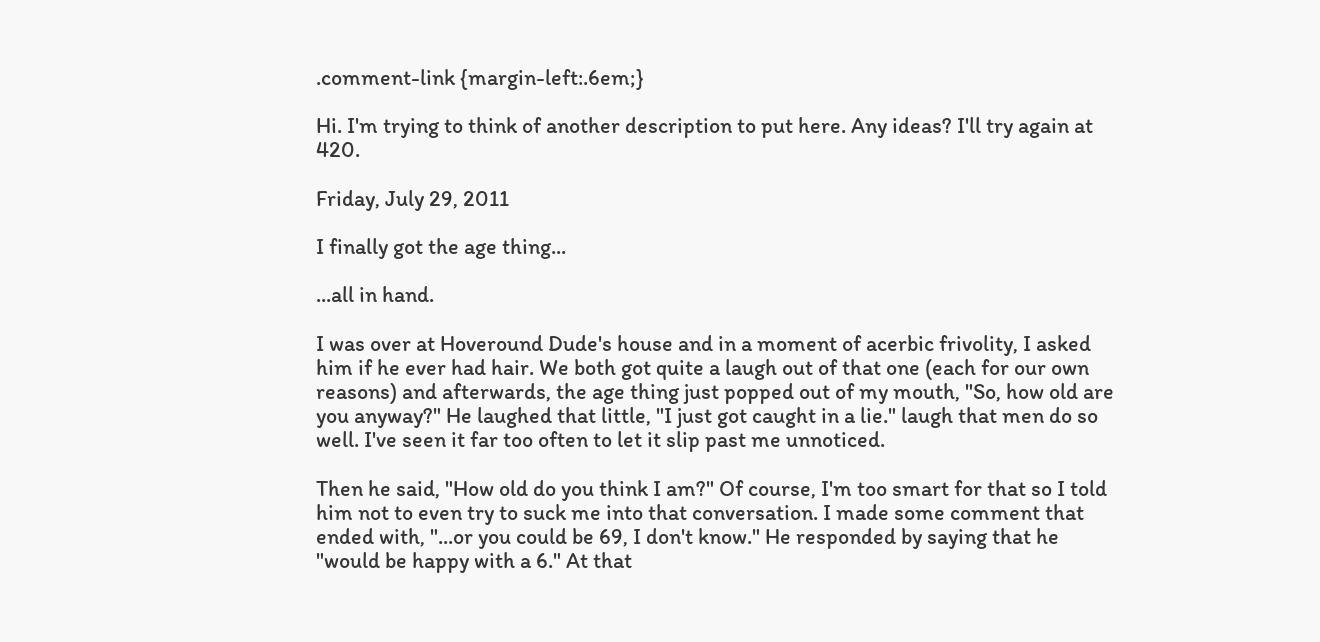.comment-link {margin-left:.6em;}

Hi. I'm trying to think of another description to put here. Any ideas? I'll try again at 420.

Friday, July 29, 2011

I finally got the age thing...

...all in hand.

I was over at Hoveround Dude's house and in a moment of acerbic frivolity, I asked him if he ever had hair. We both got quite a laugh out of that one (each for our own reasons) and afterwards, the age thing just popped out of my mouth, "So, how old are you anyway?" He laughed that little, "I just got caught in a lie." laugh that men do so well. I've seen it far too often to let it slip past me unnoticed.

Then he said, "How old do you think I am?" Of course, I'm too smart for that so I told him not to even try to suck me into that conversation. I made some comment that ended with, "...or you could be 69, I don't know." He responded by saying that he "would be happy with a 6." At that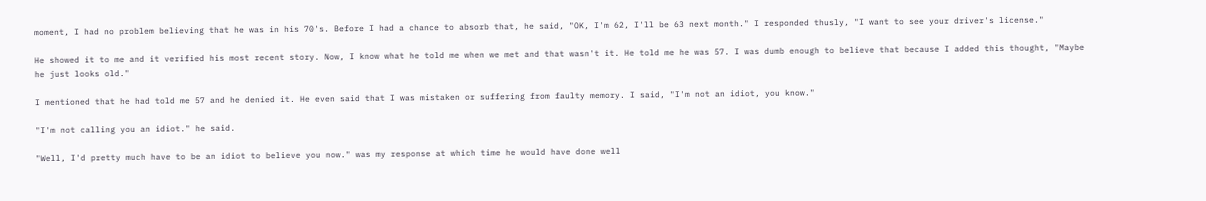moment, I had no problem believing that he was in his 70's. Before I had a chance to absorb that, he said, "OK, I'm 62, I'll be 63 next month." I responded thusly, "I want to see your driver's license."

He showed it to me and it verified his most recent story. Now, I know what he told me when we met and that wasn't it. He told me he was 57. I was dumb enough to believe that because I added this thought, "Maybe he just looks old."

I mentioned that he had told me 57 and he denied it. He even said that I was mistaken or suffering from faulty memory. I said, "I'm not an idiot, you know."

"I'm not calling you an idiot." he said.

"Well, I'd pretty much have to be an idiot to believe you now." was my response at which time he would have done well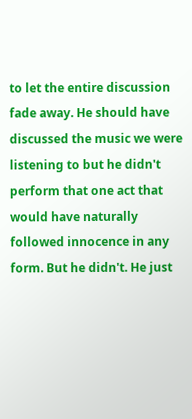to let the entire discussion fade away. He should have discussed the music we were listening to but he didn't perform that one act that would have naturally followed innocence in any form. But he didn't. He just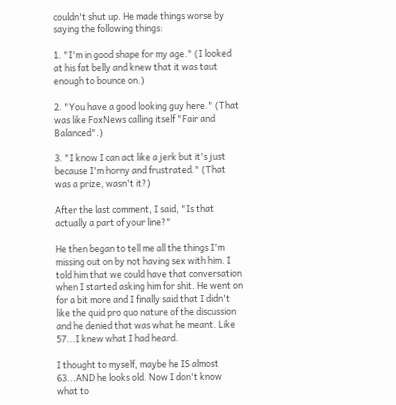couldn't shut up. He made things worse by saying the following things:

1. "I'm in good shape for my age." (I looked at his fat belly and knew that it was taut enough to bounce on.)

2. "You have a good looking guy here." (That was like FoxNews calling itself "Fair and Balanced".)

3. "I know I can act like a jerk but it's just because I'm horny and frustrated." (That was a prize, wasn't it?)

After the last comment, I said, "Is that actually a part of your line?"

He then began to tell me all the things I'm missing out on by not having sex with him. I told him that we could have that conversation when I started asking him for shit. He went on for a bit more and I finally said that I didn't like the quid pro quo nature of the discussion and he denied that was what he meant. Like 57...I knew what I had heard.

I thought to myself, maybe he IS almost 63...AND he looks old. Now I don't know what to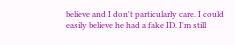believe and I don't particularly care. I could easily believe he had a fake ID. I'm still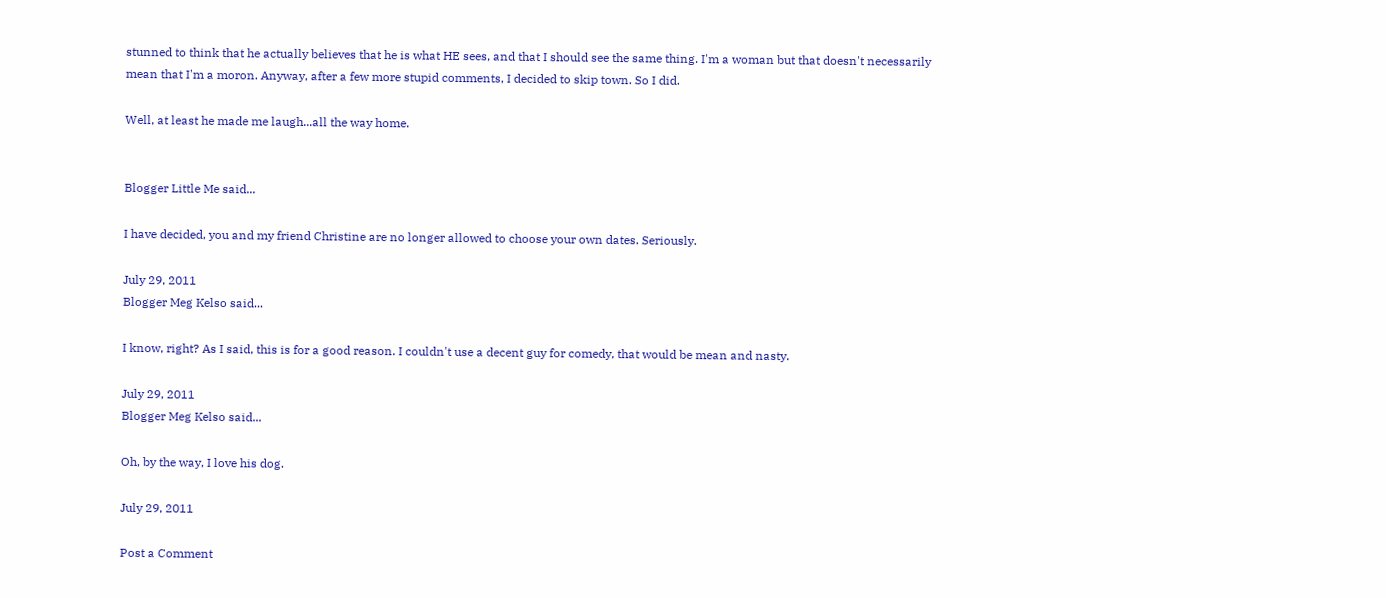stunned to think that he actually believes that he is what HE sees, and that I should see the same thing. I'm a woman but that doesn't necessarily mean that I'm a moron. Anyway, after a few more stupid comments, I decided to skip town. So I did.

Well, at least he made me laugh...all the way home.


Blogger Little Me said...

I have decided, you and my friend Christine are no longer allowed to choose your own dates. Seriously.

July 29, 2011
Blogger Meg Kelso said...

I know, right? As I said, this is for a good reason. I couldn't use a decent guy for comedy, that would be mean and nasty.

July 29, 2011
Blogger Meg Kelso said...

Oh, by the way, I love his dog.

July 29, 2011

Post a Comment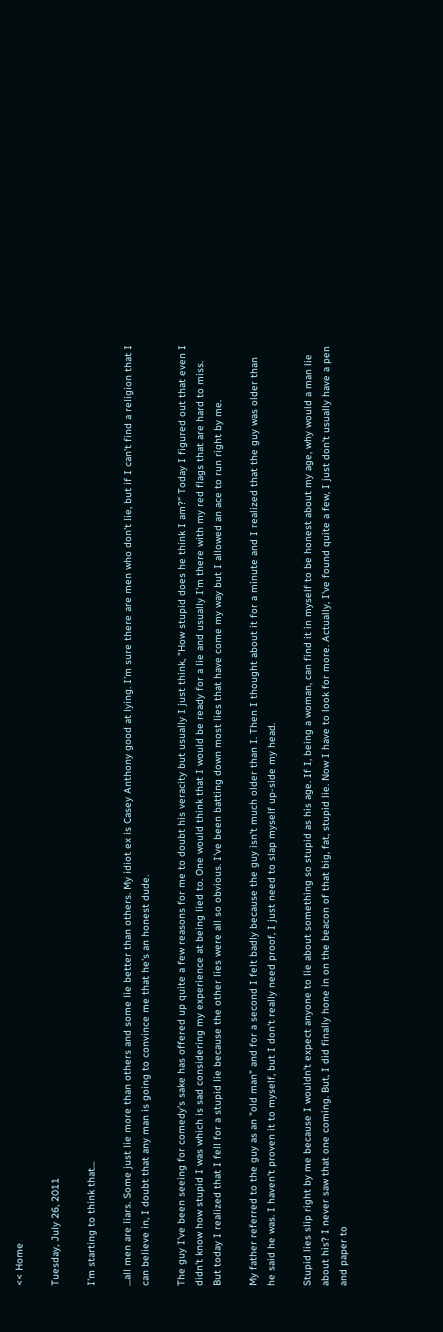<< Home

Tuesday, July 26, 2011

I'm starting to think that...

...all men are liars. Some just lie more than others and some lie better than others. My idiot ex is Casey Anthony good at lying. I'm sure there are men who don't lie, but if I can't find a religion that I can believe in, I doubt that any man is going to convince me that he's an honest dude.

The guy I've been seeing for comedy's sake has offered up quite a few reasons for me to doubt his veracity but usually I just think, "How stupid does he think I am?" Today I figured out that even I didn't know how stupid I was which is sad considering my experience at being lied to. One would think that I would be ready for a lie and usually I'm there with my red flags that are hard to miss. But today I realized that I fell for a stupid lie because the other lies were all so obvious. I've been batting down most lies that have come my way but I allowed an ace to run right by me.

My father referred to the guy as an "old man" and for a second I felt badly because the guy isn't much older than I. Then I thought about it for a minute and I realized that the guy was older than he said he was. I haven't proven it to myself, but I don't really need proof, I just need to slap myself up-side my head.

Stupid lies slip right by me because I wouldn't expect anyone to lie about something so stupid as his age. If I, being a woman, can find it in myself to be honest about my age, why would a man lie about his? I never saw that one coming. But, I did finally hone in on the beacon of that big, fat, stupid lie. Now I have to look for more. Actually, I've found quite a few, I just don't usually have a pen and paper to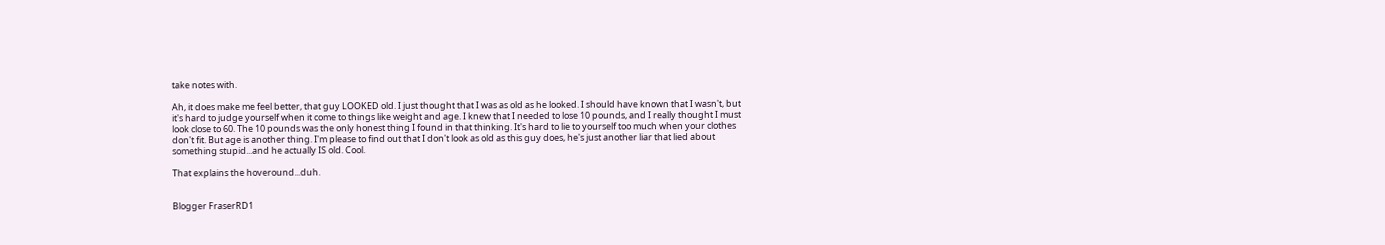take notes with.

Ah, it does make me feel better, that guy LOOKED old. I just thought that I was as old as he looked. I should have known that I wasn't, but it's hard to judge yourself when it come to things like weight and age. I knew that I needed to lose 10 pounds, and I really thought I must look close to 60. The 10 pounds was the only honest thing I found in that thinking. It's hard to lie to yourself too much when your clothes don't fit. But age is another thing. I'm please to find out that I don't look as old as this guy does, he's just another liar that lied about something stupid...and he actually IS old. Cool.

That explains the hoveround...duh.


Blogger FraserRD1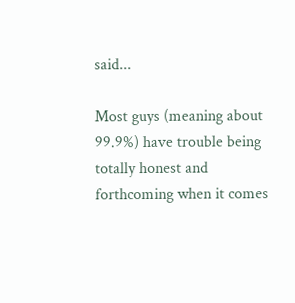said...

Most guys (meaning about 99.9%) have trouble being totally honest and forthcoming when it comes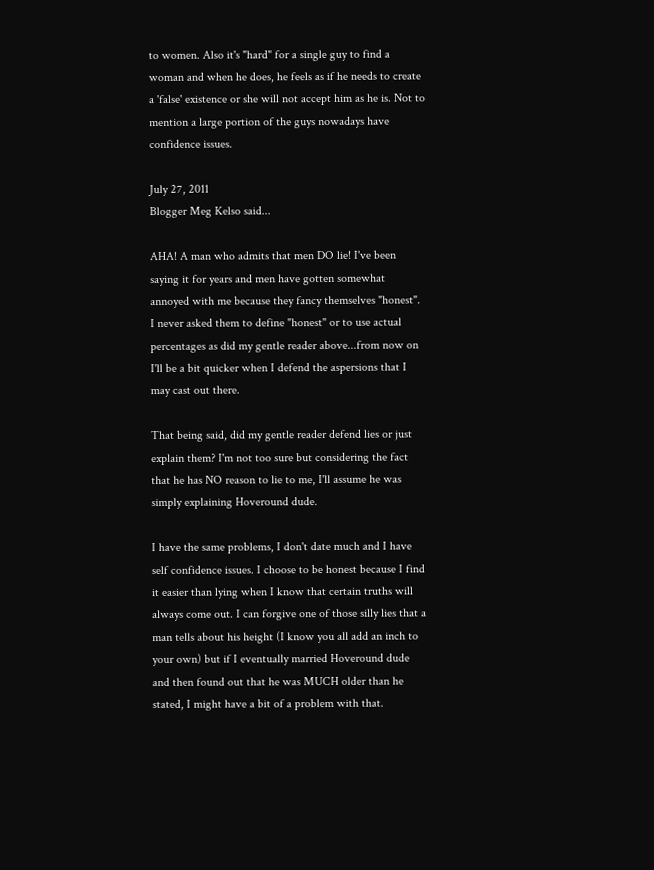to women. Also it's "hard" for a single guy to find a woman and when he does, he feels as if he needs to create a 'false' existence or she will not accept him as he is. Not to mention a large portion of the guys nowadays have confidence issues.

July 27, 2011
Blogger Meg Kelso said...

AHA! A man who admits that men DO lie! I've been saying it for years and men have gotten somewhat annoyed with me because they fancy themselves "honest". I never asked them to define "honest" or to use actual percentages as did my gentle reader above...from now on I'll be a bit quicker when I defend the aspersions that I may cast out there.

That being said, did my gentle reader defend lies or just explain them? I'm not too sure but considering the fact that he has NO reason to lie to me, I'll assume he was simply explaining Hoveround dude.

I have the same problems, I don't date much and I have self confidence issues. I choose to be honest because I find it easier than lying when I know that certain truths will always come out. I can forgive one of those silly lies that a man tells about his height (I know you all add an inch to your own) but if I eventually married Hoveround dude and then found out that he was MUCH older than he stated, I might have a bit of a problem with that.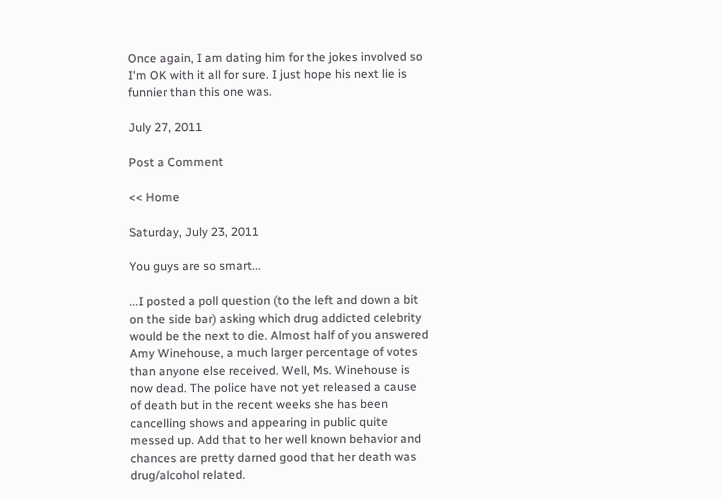Once again, I am dating him for the jokes involved so I'm OK with it all for sure. I just hope his next lie is funnier than this one was.

July 27, 2011

Post a Comment

<< Home

Saturday, July 23, 2011

You guys are so smart...

...I posted a poll question (to the left and down a bit on the side bar) asking which drug addicted celebrity would be the next to die. Almost half of you answered Amy Winehouse, a much larger percentage of votes than anyone else received. Well, Ms. Winehouse is now dead. The police have not yet released a cause of death but in the recent weeks she has been cancelling shows and appearing in public quite messed up. Add that to her well known behavior and chances are pretty darned good that her death was drug/alcohol related.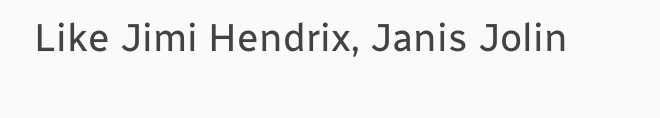Like Jimi Hendrix, Janis Jolin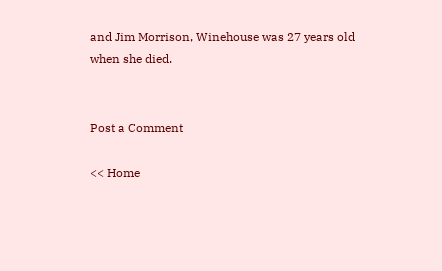and Jim Morrison, Winehouse was 27 years old when she died.


Post a Comment

<< Home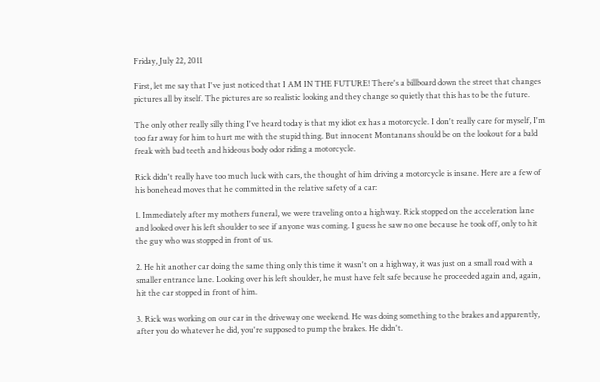Friday, July 22, 2011

First, let me say that I've just noticed that I AM IN THE FUTURE! There's a billboard down the street that changes pictures all by itself. The pictures are so realistic looking and they change so quietly that this has to be the future.

The only other really silly thing I've heard today is that my idiot ex has a motorcycle. I don't really care for myself, I'm too far away for him to hurt me with the stupid thing. But innocent Montanans should be on the lookout for a bald freak with bad teeth and hideous body odor riding a motorcycle.

Rick didn't really have too much luck with cars, the thought of him driving a motorcycle is insane. Here are a few of his bonehead moves that he committed in the relative safety of a car:

1. Immediately after my mothers funeral, we were traveling onto a highway. Rick stopped on the acceleration lane and looked over his left shoulder to see if anyone was coming. I guess he saw no one because he took off, only to hit the guy who was stopped in front of us.

2. He hit another car doing the same thing only this time it wasn't on a highway, it was just on a small road with a smaller entrance lane. Looking over his left shoulder, he must have felt safe because he proceeded again and, again, hit the car stopped in front of him.

3. Rick was working on our car in the driveway one weekend. He was doing something to the brakes and apparently, after you do whatever he did, you're supposed to pump the brakes. He didn't.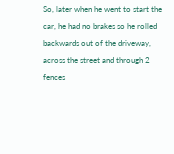So, later when he went to start the car, he had no brakes so he rolled backwards out of the driveway, across the street and through 2 fences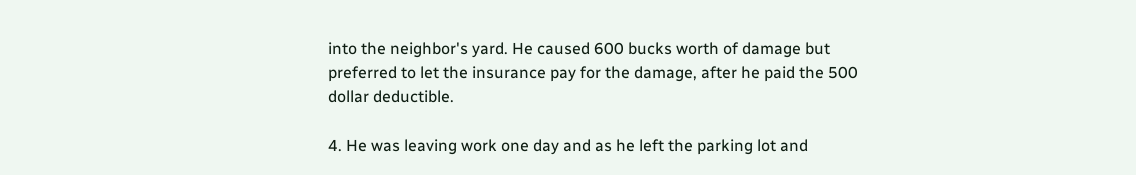into the neighbor's yard. He caused 600 bucks worth of damage but preferred to let the insurance pay for the damage, after he paid the 500 dollar deductible.

4. He was leaving work one day and as he left the parking lot and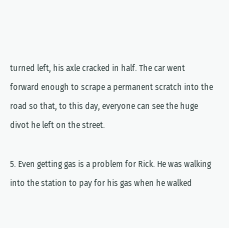turned left, his axle cracked in half. The car went forward enough to scrape a permanent scratch into the road so that, to this day, everyone can see the huge divot he left on the street.

5. Even getting gas is a problem for Rick. He was walking into the station to pay for his gas when he walked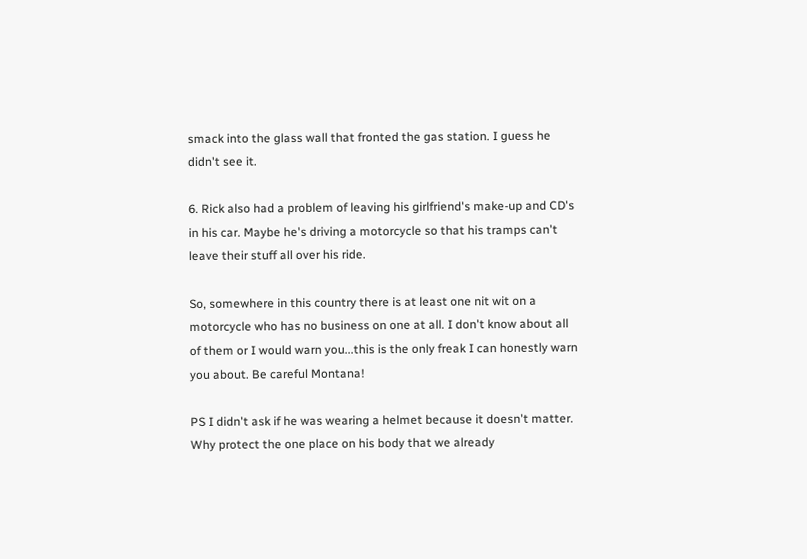smack into the glass wall that fronted the gas station. I guess he didn't see it.

6. Rick also had a problem of leaving his girlfriend's make-up and CD's in his car. Maybe he's driving a motorcycle so that his tramps can't leave their stuff all over his ride.

So, somewhere in this country there is at least one nit wit on a motorcycle who has no business on one at all. I don't know about all of them or I would warn you...this is the only freak I can honestly warn you about. Be careful Montana!

PS I didn't ask if he was wearing a helmet because it doesn't matter. Why protect the one place on his body that we already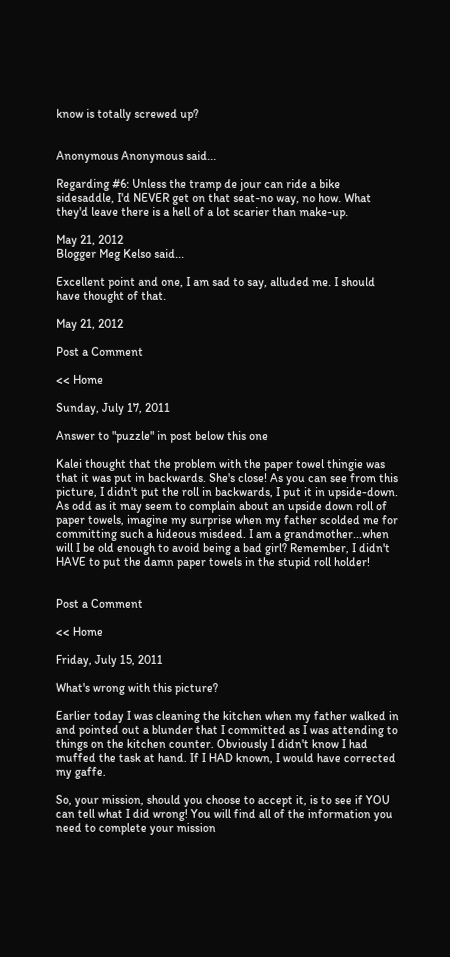know is totally screwed up?


Anonymous Anonymous said...

Regarding #6: Unless the tramp de jour can ride a bike sidesaddle, I'd NEVER get on that seat-no way, no how. What they'd leave there is a hell of a lot scarier than make-up.

May 21, 2012
Blogger Meg Kelso said...

Excellent point and one, I am sad to say, alluded me. I should have thought of that.

May 21, 2012

Post a Comment

<< Home

Sunday, July 17, 2011

Answer to "puzzle" in post below this one

Kalei thought that the problem with the paper towel thingie was that it was put in backwards. She's close! As you can see from this picture, I didn't put the roll in backwards, I put it in upside-down. As odd as it may seem to complain about an upside down roll of paper towels, imagine my surprise when my father scolded me for committing such a hideous misdeed. I am a grandmother...when will I be old enough to avoid being a bad girl? Remember, I didn't HAVE to put the damn paper towels in the stupid roll holder!


Post a Comment

<< Home

Friday, July 15, 2011

What's wrong with this picture?

Earlier today I was cleaning the kitchen when my father walked in and pointed out a blunder that I committed as I was attending to things on the kitchen counter. Obviously I didn't know I had muffed the task at hand. If I HAD known, I would have corrected my gaffe.

So, your mission, should you choose to accept it, is to see if YOU can tell what I did wrong! You will find all of the information you need to complete your mission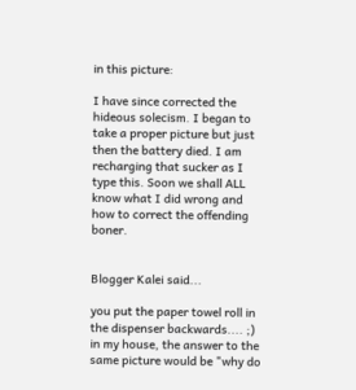in this picture:

I have since corrected the hideous solecism. I began to take a proper picture but just then the battery died. I am recharging that sucker as I type this. Soon we shall ALL know what I did wrong and how to correct the offending boner.


Blogger Kalei said...

you put the paper towel roll in the dispenser backwards.... ;) in my house, the answer to the same picture would be "why do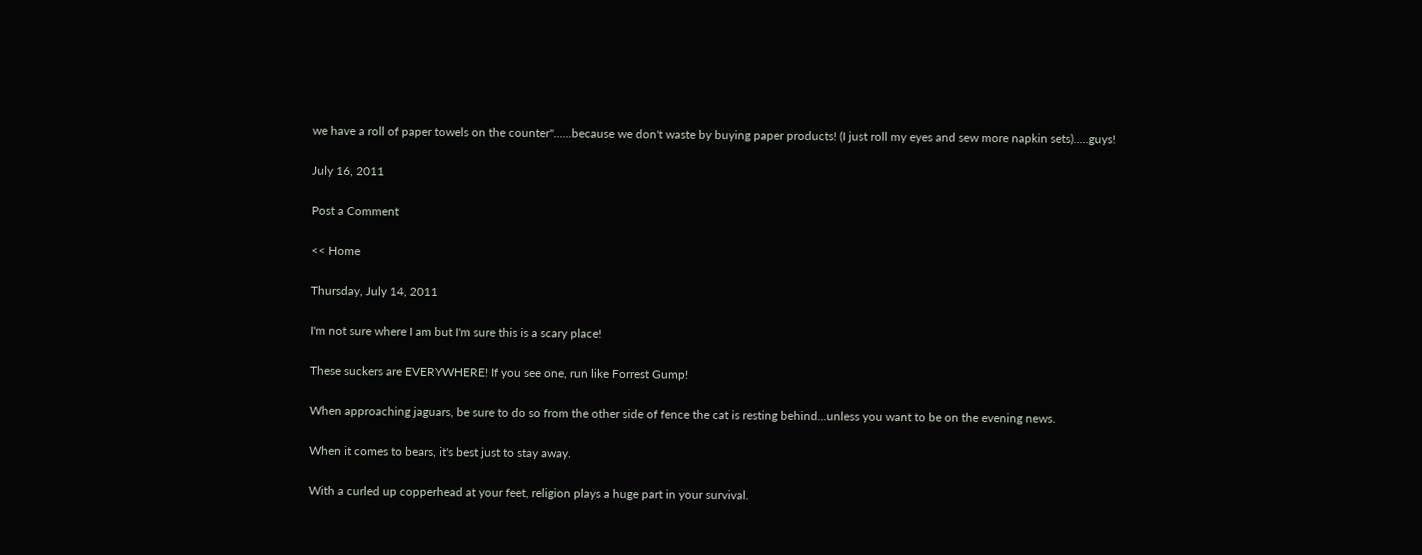we have a roll of paper towels on the counter"......because we don't waste by buying paper products! (I just roll my eyes and sew more napkin sets).....guys!

July 16, 2011

Post a Comment

<< Home

Thursday, July 14, 2011

I'm not sure where I am but I'm sure this is a scary place!

These suckers are EVERYWHERE! If you see one, run like Forrest Gump!

When approaching jaguars, be sure to do so from the other side of fence the cat is resting behind...unless you want to be on the evening news.

When it comes to bears, it's best just to stay away.

With a curled up copperhead at your feet, religion plays a huge part in your survival.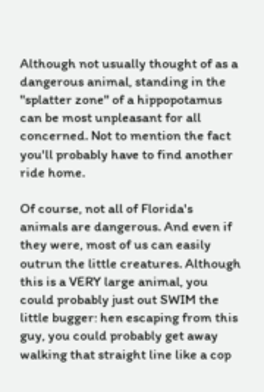Although not usually thought of as a dangerous animal, standing in the "splatter zone" of a hippopotamus can be most unpleasant for all concerned. Not to mention the fact you'll probably have to find another ride home.

Of course, not all of Florida's animals are dangerous. And even if they were, most of us can easily outrun the little creatures. Although this is a VERY large animal, you could probably just out SWIM the little bugger: hen escaping from this guy, you could probably get away walking that straight line like a cop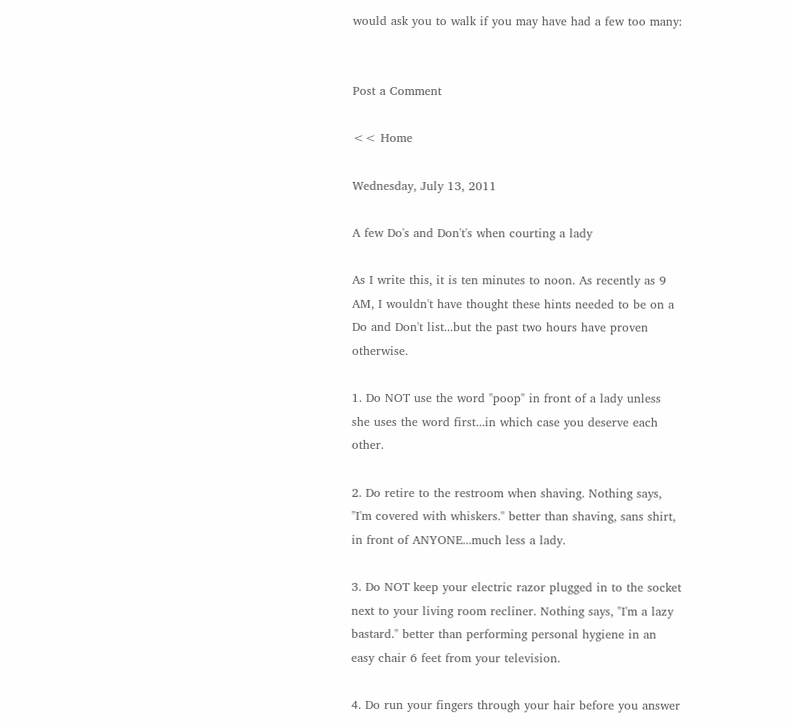would ask you to walk if you may have had a few too many:


Post a Comment

<< Home

Wednesday, July 13, 2011

A few Do's and Don't's when courting a lady

As I write this, it is ten minutes to noon. As recently as 9 AM, I wouldn't have thought these hints needed to be on a Do and Don't list...but the past two hours have proven otherwise.

1. Do NOT use the word "poop" in front of a lady unless she uses the word first...in which case you deserve each other.

2. Do retire to the restroom when shaving. Nothing says, "I'm covered with whiskers." better than shaving, sans shirt, in front of ANYONE...much less a lady.

3. Do NOT keep your electric razor plugged in to the socket next to your living room recliner. Nothing says, "I'm a lazy bastard." better than performing personal hygiene in an easy chair 6 feet from your television.

4. Do run your fingers through your hair before you answer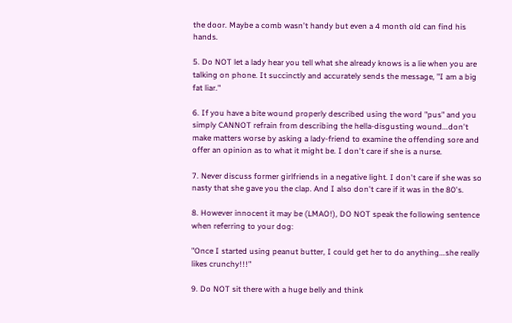the door. Maybe a comb wasn't handy but even a 4 month old can find his hands.

5. Do NOT let a lady hear you tell what she already knows is a lie when you are talking on phone. It succinctly and accurately sends the message, "I am a big fat liar."

6. If you have a bite wound properly described using the word "pus" and you simply CANNOT refrain from describing the hella-disgusting wound...don't make matters worse by asking a lady-friend to examine the offending sore and offer an opinion as to what it might be. I don't care if she is a nurse.

7. Never discuss former girlfriends in a negative light. I don't care if she was so nasty that she gave you the clap. And I also don't care if it was in the 80's.

8. However innocent it may be (LMAO!), DO NOT speak the following sentence when referring to your dog:

"Once I started using peanut butter, I could get her to do anything...she really likes crunchy!!!"

9. Do NOT sit there with a huge belly and think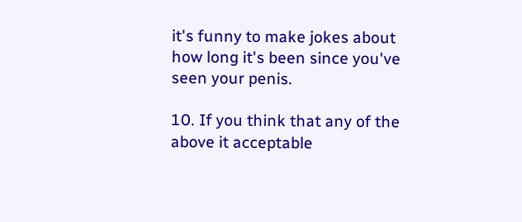it's funny to make jokes about how long it's been since you've seen your penis.

10. If you think that any of the above it acceptable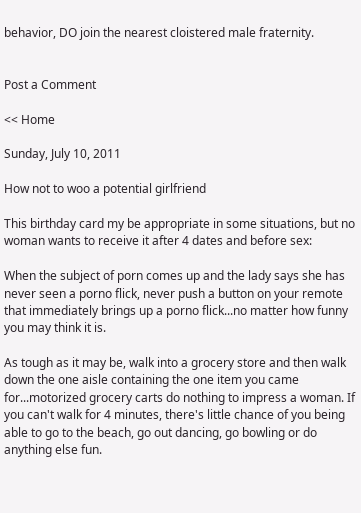behavior, DO join the nearest cloistered male fraternity.


Post a Comment

<< Home

Sunday, July 10, 2011

How not to woo a potential girlfriend

This birthday card my be appropriate in some situations, but no woman wants to receive it after 4 dates and before sex:

When the subject of porn comes up and the lady says she has never seen a porno flick, never push a button on your remote that immediately brings up a porno flick...no matter how funny you may think it is.

As tough as it may be, walk into a grocery store and then walk down the one aisle containing the one item you came for...motorized grocery carts do nothing to impress a woman. If you can't walk for 4 minutes, there's little chance of you being able to go to the beach, go out dancing, go bowling or do anything else fun.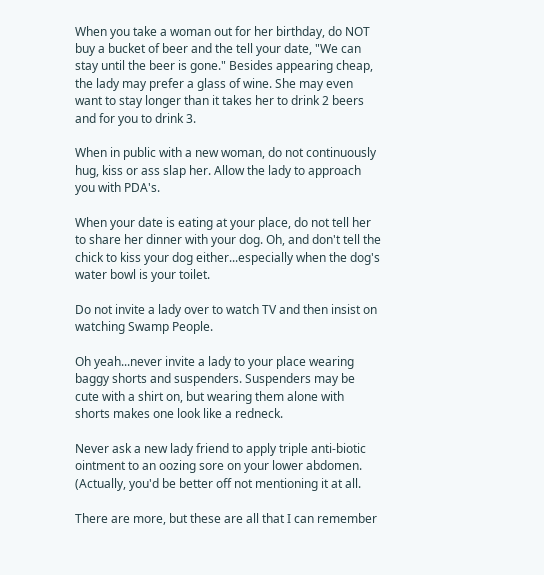When you take a woman out for her birthday, do NOT buy a bucket of beer and the tell your date, "We can stay until the beer is gone." Besides appearing cheap, the lady may prefer a glass of wine. She may even want to stay longer than it takes her to drink 2 beers and for you to drink 3.

When in public with a new woman, do not continuously hug, kiss or ass slap her. Allow the lady to approach you with PDA's.

When your date is eating at your place, do not tell her to share her dinner with your dog. Oh, and don't tell the chick to kiss your dog either...especially when the dog's water bowl is your toilet.

Do not invite a lady over to watch TV and then insist on watching Swamp People.

Oh yeah...never invite a lady to your place wearing baggy shorts and suspenders. Suspenders may be cute with a shirt on, but wearing them alone with shorts makes one look like a redneck.

Never ask a new lady friend to apply triple anti-biotic ointment to an oozing sore on your lower abdomen. (Actually, you'd be better off not mentioning it at all.

There are more, but these are all that I can remember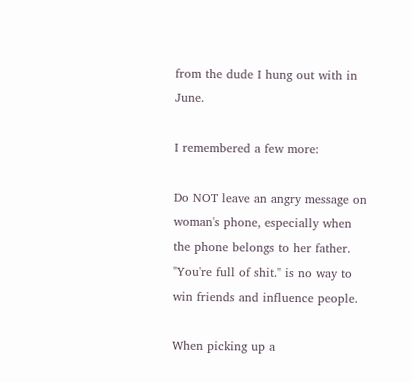from the dude I hung out with in June.

I remembered a few more:

Do NOT leave an angry message on woman's phone, especially when the phone belongs to her father. "You're full of shit." is no way to win friends and influence people.

When picking up a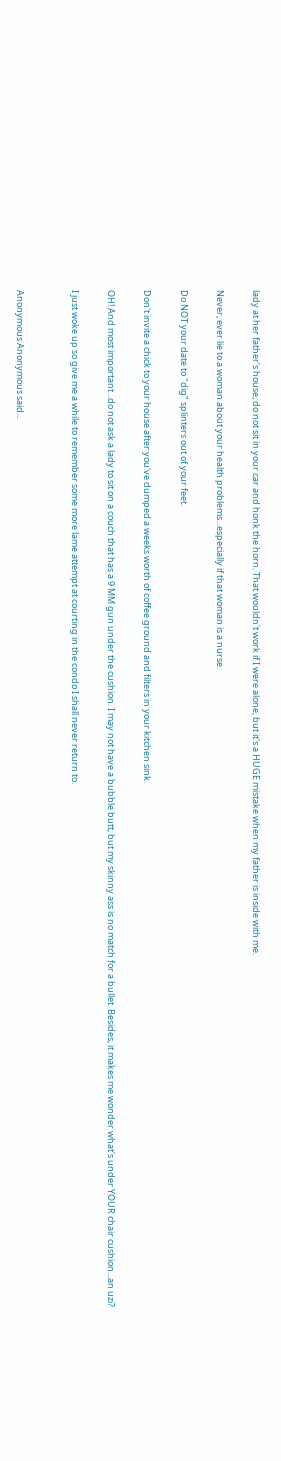lady at her father's house, do not sit in your car and honk the horn. That wouldn't work if I were alone, but it's a HUGE mistake when my father is inside with me.

Never, ever lie to a woman about your health problems...especially if that woman is a nurse.

Do NOT your date to "dig" splinters out of your feet.

Don't invite a chick to your house after you've dumped a weeks worth of coffee ground and filters in your kitchen sink.

OH! And most important...do not ask a lady to sit on a couch that has a 9 MM gun under the cushion. I may not have a bubble butt, but my skinny ass is no match for a bullet. Besides, it makes me wonder what's under YOUR chair cushion...an uzi?

I just woke up so give me a while to remember some more lame attempt at courting in the condo I shall never return to.


Anonymous Anonymous said...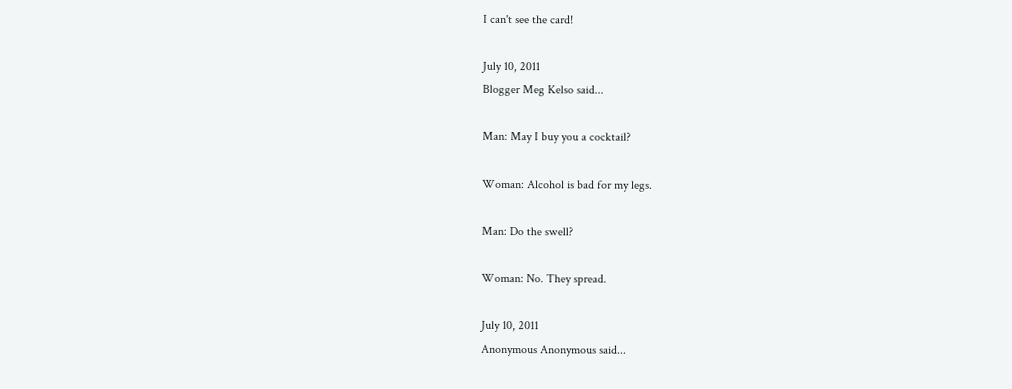I can't see the card!

July 10, 2011
Blogger Meg Kelso said...

Man: May I buy you a cocktail?

Woman: Alcohol is bad for my legs.

Man: Do the swell?

Woman: No. They spread.

July 10, 2011
Anonymous Anonymous said...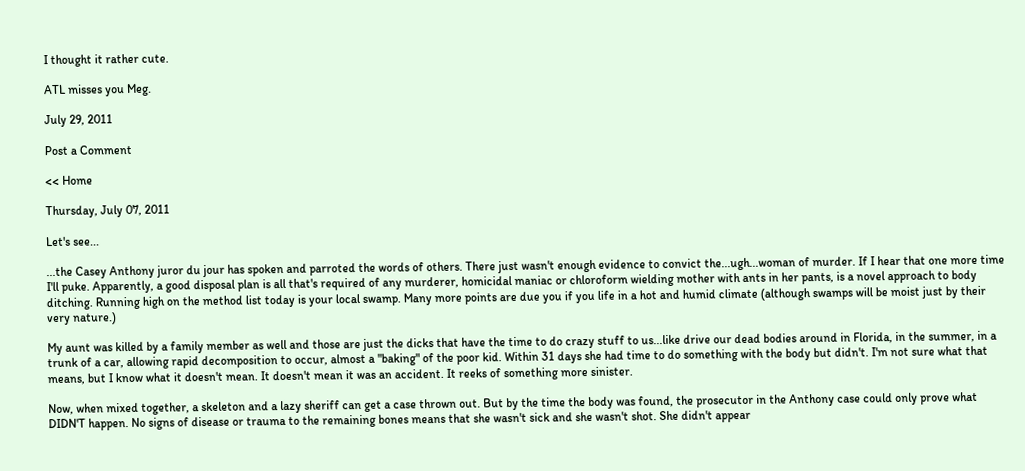I thought it rather cute.

ATL misses you Meg.

July 29, 2011

Post a Comment

<< Home

Thursday, July 07, 2011

Let's see...

...the Casey Anthony juror du jour has spoken and parroted the words of others. There just wasn't enough evidence to convict the...ugh...woman of murder. If I hear that one more time I'll puke. Apparently, a good disposal plan is all that's required of any murderer, homicidal maniac or chloroform wielding mother with ants in her pants, is a novel approach to body ditching. Running high on the method list today is your local swamp. Many more points are due you if you life in a hot and humid climate (although swamps will be moist just by their very nature.)

My aunt was killed by a family member as well and those are just the dicks that have the time to do crazy stuff to us...like drive our dead bodies around in Florida, in the summer, in a trunk of a car, allowing rapid decomposition to occur, almost a "baking" of the poor kid. Within 31 days she had time to do something with the body but didn't. I'm not sure what that means, but I know what it doesn't mean. It doesn't mean it was an accident. It reeks of something more sinister.

Now, when mixed together, a skeleton and a lazy sheriff can get a case thrown out. But by the time the body was found, the prosecutor in the Anthony case could only prove what DIDN'T happen. No signs of disease or trauma to the remaining bones means that she wasn't sick and she wasn't shot. She didn't appear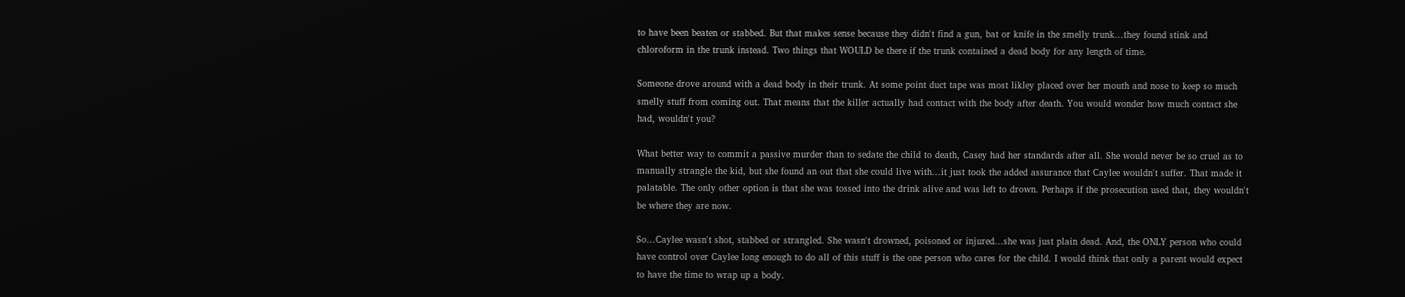to have been beaten or stabbed. But that makes sense because they didn't find a gun, bat or knife in the smelly trunk...they found stink and chloroform in the trunk instead. Two things that WOULD be there if the trunk contained a dead body for any length of time.

Someone drove around with a dead body in their trunk. At some point duct tape was most likley placed over her mouth and nose to keep so much smelly stuff from coming out. That means that the killer actually had contact with the body after death. You would wonder how much contact she had, wouldn't you?

What better way to commit a passive murder than to sedate the child to death, Casey had her standards after all. She would never be so cruel as to manually strangle the kid, but she found an out that she could live with...it just took the added assurance that Caylee wouldn't suffer. That made it palatable. The only other option is that she was tossed into the drink alive and was left to drown. Perhaps if the prosecution used that, they wouldn't be where they are now.

So...Caylee wasn't shot, stabbed or strangled. She wasn't drowned, poisoned or injured...she was just plain dead. And, the ONLY person who could have control over Caylee long enough to do all of this stuff is the one person who cares for the child. I would think that only a parent would expect to have the time to wrap up a body.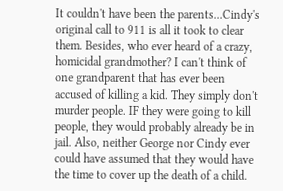It couldn't have been the parents...Cindy's original call to 911 is all it took to clear them. Besides, who ever heard of a crazy, homicidal grandmother? I can't think of one grandparent that has ever been accused of killing a kid. They simply don't murder people. IF they were going to kill people, they would probably already be in jail. Also, neither George nor Cindy ever could have assumed that they would have the time to cover up the death of a child.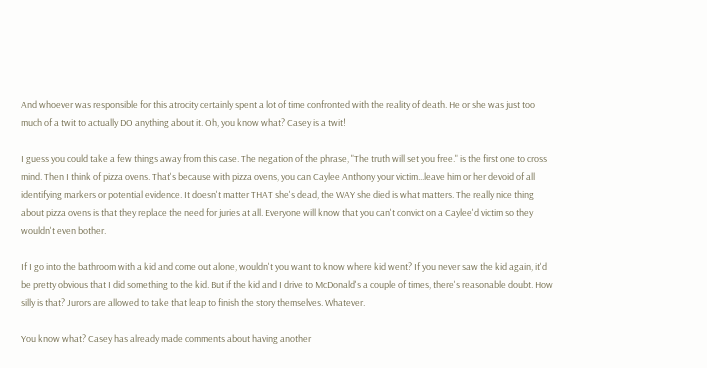And whoever was responsible for this atrocity certainly spent a lot of time confronted with the reality of death. He or she was just too much of a twit to actually DO anything about it. Oh, you know what? Casey is a twit!

I guess you could take a few things away from this case. The negation of the phrase, "The truth will set you free." is the first one to cross mind. Then I think of pizza ovens. That's because with pizza ovens, you can Caylee Anthony your victim...leave him or her devoid of all identifying markers or potential evidence. It doesn't matter THAT she's dead, the WAY she died is what matters. The really nice thing about pizza ovens is that they replace the need for juries at all. Everyone will know that you can't convict on a Caylee'd victim so they wouldn't even bother.

If I go into the bathroom with a kid and come out alone, wouldn't you want to know where kid went? If you never saw the kid again, it'd be pretty obvious that I did something to the kid. But if the kid and I drive to McDonald's a couple of times, there's reasonable doubt. How silly is that? Jurors are allowed to take that leap to finish the story themselves. Whatever.

You know what? Casey has already made comments about having another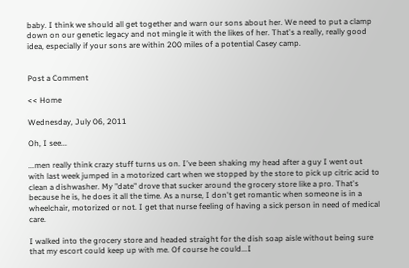baby. I think we should all get together and warn our sons about her. We need to put a clamp down on our genetic legacy and not mingle it with the likes of her. That's a really, really good idea, especially if your sons are within 200 miles of a potential Casey camp.


Post a Comment

<< Home

Wednesday, July 06, 2011

Oh, I see...

...men really think crazy stuff turns us on. I've been shaking my head after a guy I went out with last week jumped in a motorized cart when we stopped by the store to pick up citric acid to clean a dishwasher. My "date" drove that sucker around the grocery store like a pro. That's because he is, he does it all the time. As a nurse, I don't get romantic when someone is in a wheelchair, motorized or not. I get that nurse feeling of having a sick person in need of medical care.

I walked into the grocery store and headed straight for the dish soap aisle without being sure that my escort could keep up with me. Of course he could...I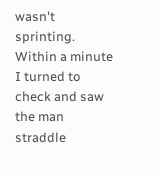wasn't sprinting. Within a minute I turned to check and saw the man straddle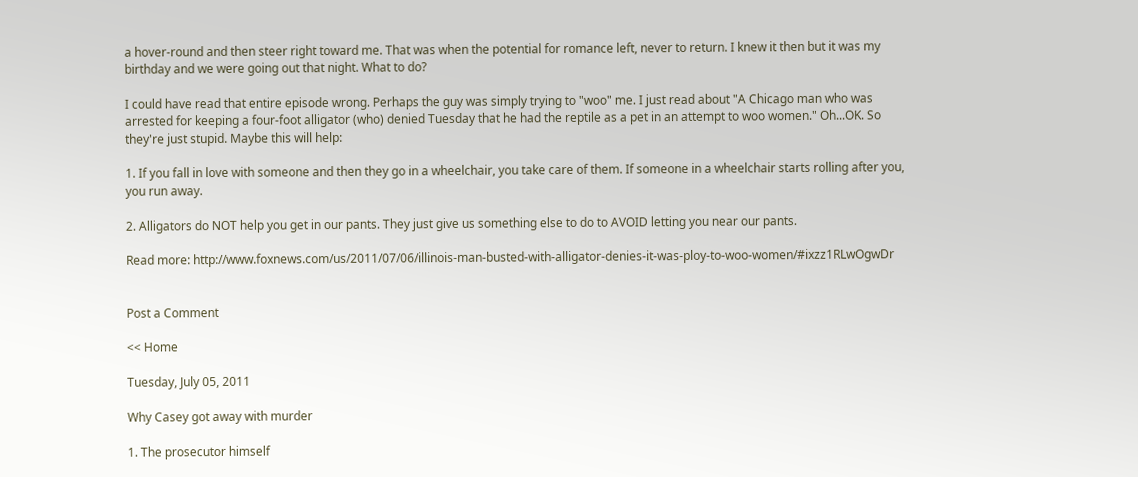a hover-round and then steer right toward me. That was when the potential for romance left, never to return. I knew it then but it was my birthday and we were going out that night. What to do?

I could have read that entire episode wrong. Perhaps the guy was simply trying to "woo" me. I just read about "A Chicago man who was arrested for keeping a four-foot alligator (who) denied Tuesday that he had the reptile as a pet in an attempt to woo women." Oh...OK. So they're just stupid. Maybe this will help:

1. If you fall in love with someone and then they go in a wheelchair, you take care of them. If someone in a wheelchair starts rolling after you, you run away.

2. Alligators do NOT help you get in our pants. They just give us something else to do to AVOID letting you near our pants.

Read more: http://www.foxnews.com/us/2011/07/06/illinois-man-busted-with-alligator-denies-it-was-ploy-to-woo-women/#ixzz1RLwOgwDr


Post a Comment

<< Home

Tuesday, July 05, 2011

Why Casey got away with murder

1. The prosecutor himself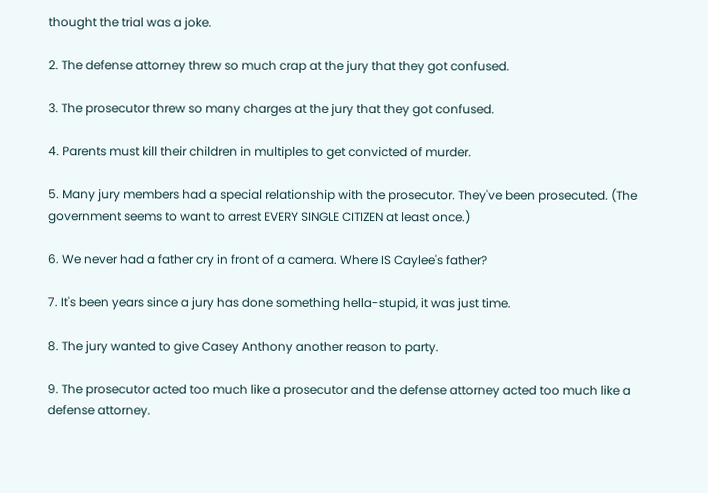thought the trial was a joke.

2. The defense attorney threw so much crap at the jury that they got confused.

3. The prosecutor threw so many charges at the jury that they got confused.

4. Parents must kill their children in multiples to get convicted of murder.

5. Many jury members had a special relationship with the prosecutor. They've been prosecuted. (The government seems to want to arrest EVERY SINGLE CITIZEN at least once.)

6. We never had a father cry in front of a camera. Where IS Caylee's father?

7. It's been years since a jury has done something hella-stupid, it was just time.

8. The jury wanted to give Casey Anthony another reason to party.

9. The prosecutor acted too much like a prosecutor and the defense attorney acted too much like a defense attorney.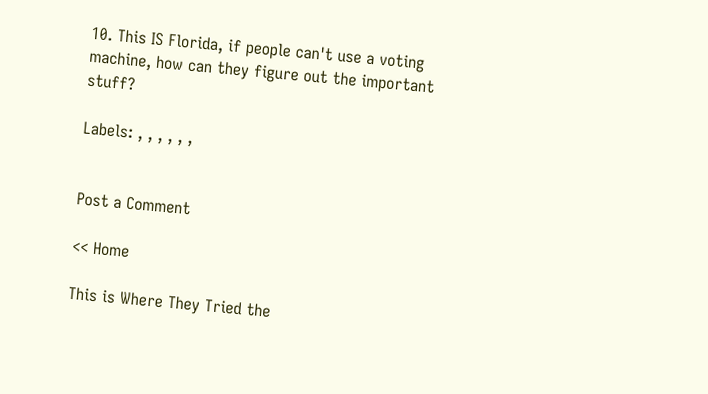10. This IS Florida, if people can't use a voting machine, how can they figure out the important stuff?

Labels: , , , , , ,


Post a Comment

<< Home

This is Where They Tried the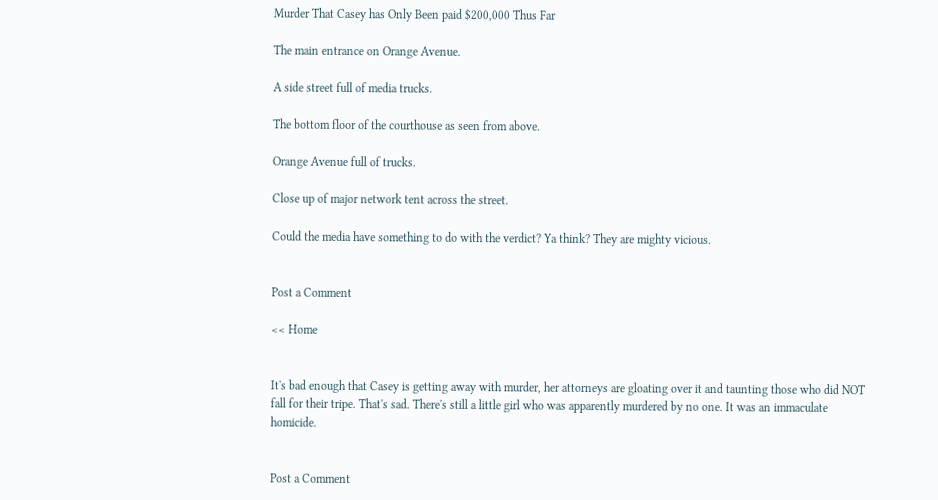Murder That Casey has Only Been paid $200,000 Thus Far

The main entrance on Orange Avenue.

A side street full of media trucks.

The bottom floor of the courthouse as seen from above.

Orange Avenue full of trucks.

Close up of major network tent across the street.

Could the media have something to do with the verdict? Ya think? They are mighty vicious.


Post a Comment

<< Home


It's bad enough that Casey is getting away with murder, her attorneys are gloating over it and taunting those who did NOT fall for their tripe. That's sad. There's still a little girl who was apparently murdered by no one. It was an immaculate homicide.


Post a Comment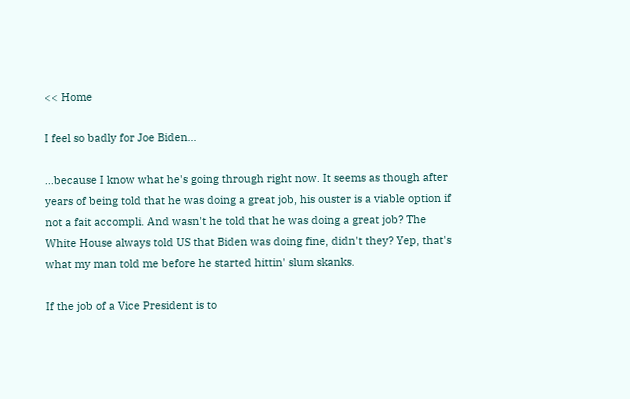<< Home

I feel so badly for Joe Biden...

...because I know what he's going through right now. It seems as though after years of being told that he was doing a great job, his ouster is a viable option if not a fait accompli. And wasn't he told that he was doing a great job? The White House always told US that Biden was doing fine, didn't they? Yep, that's what my man told me before he started hittin' slum skanks.

If the job of a Vice President is to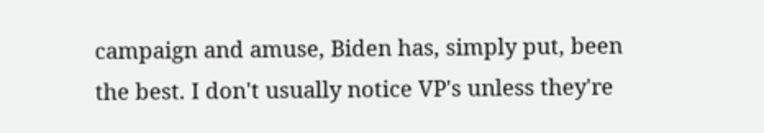campaign and amuse, Biden has, simply put, been the best. I don't usually notice VP's unless they're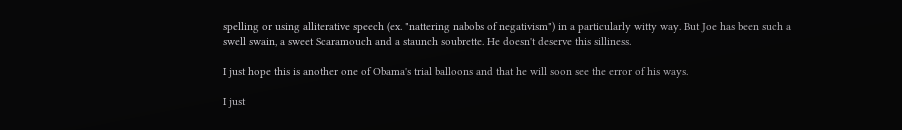spelling or using alliterative speech (ex. "nattering nabobs of negativism") in a particularly witty way. But Joe has been such a swell swain, a sweet Scaramouch and a staunch soubrette. He doesn't deserve this silliness.

I just hope this is another one of Obama's trial balloons and that he will soon see the error of his ways.

I just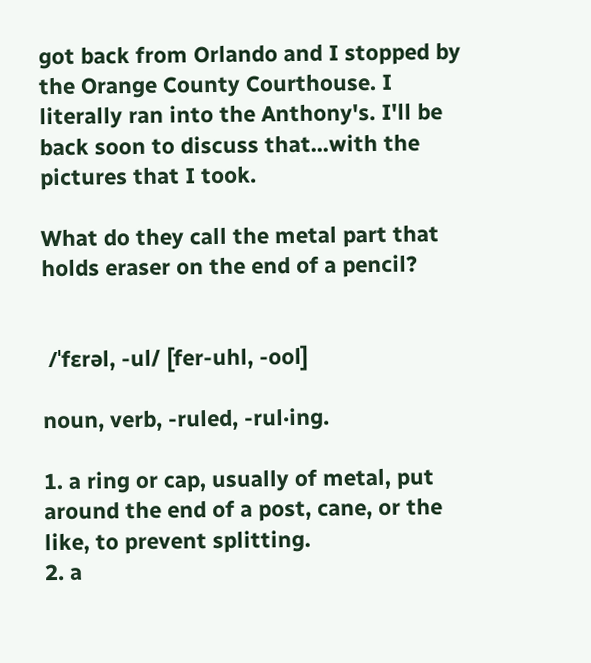got back from Orlando and I stopped by the Orange County Courthouse. I literally ran into the Anthony's. I'll be back soon to discuss that...with the pictures that I took.

What do they call the metal part that holds eraser on the end of a pencil?


 /ˈfɛrəl, -ul/ [fer-uhl, -ool]

noun, verb, -ruled, -rul·ing.

1. a ring or cap, usually of metal, put around the end of a post, cane, or the like, to prevent splitting.
2. a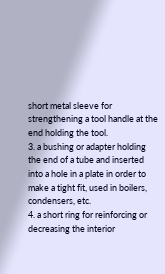short metal sleeve for strengthening a tool handle at the end holding the tool.
3. a bushing or adapter holding the end of a tube and inserted into a hole in a plate in order to make a tight fit, used in boilers, condensers, etc.
4. a short ring for reinforcing or decreasing the interior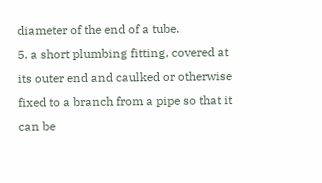diameter of the end of a tube.
5. a short plumbing fitting, covered at its outer end and caulked or otherwise fixed to a branch from a pipe so that it can be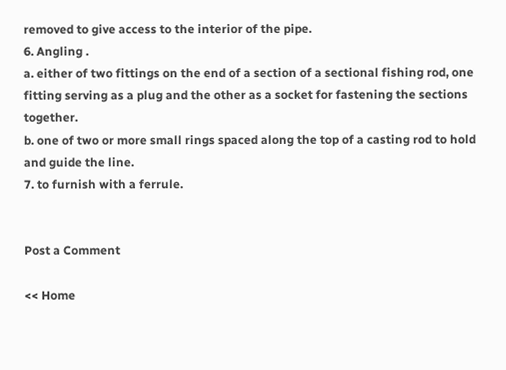removed to give access to the interior of the pipe.
6. Angling .
a. either of two fittings on the end of a section of a sectional fishing rod, one fitting serving as a plug and the other as a socket for fastening the sections together.
b. one of two or more small rings spaced along the top of a casting rod to hold and guide the line.
7. to furnish with a ferrule.


Post a Comment

<< Home